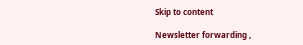Skip to content

Newsletter forwarding ,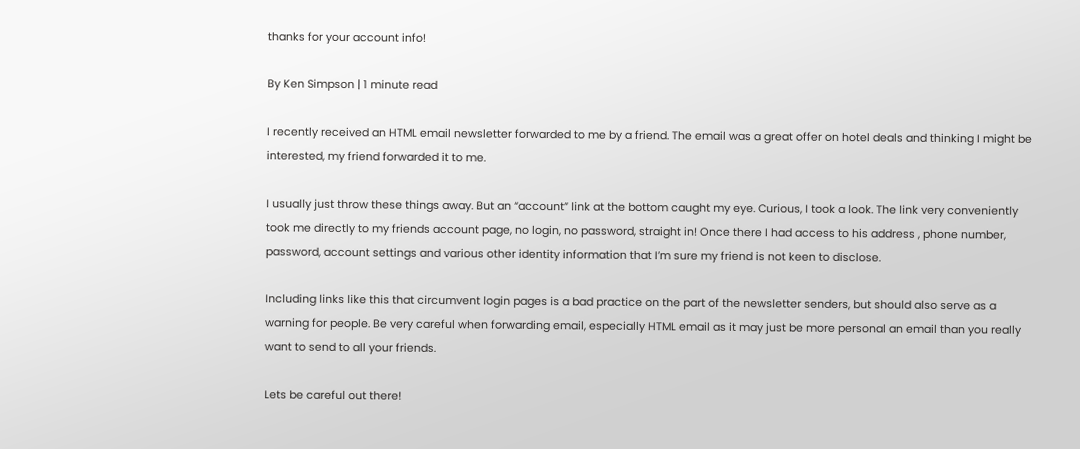thanks for your account info!

By Ken Simpson | 1 minute read

I recently received an HTML email newsletter forwarded to me by a friend. The email was a great offer on hotel deals and thinking I might be interested, my friend forwarded it to me.

I usually just throw these things away. But an “account” link at the bottom caught my eye. Curious, I took a look. The link very conveniently took me directly to my friends account page, no login, no password, straight in! Once there I had access to his address , phone number, password, account settings and various other identity information that I’m sure my friend is not keen to disclose.

Including links like this that circumvent login pages is a bad practice on the part of the newsletter senders, but should also serve as a warning for people. Be very careful when forwarding email, especially HTML email as it may just be more personal an email than you really want to send to all your friends.

Lets be careful out there!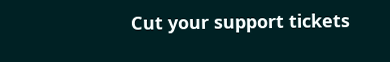Cut your support tickets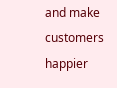and make customers happier